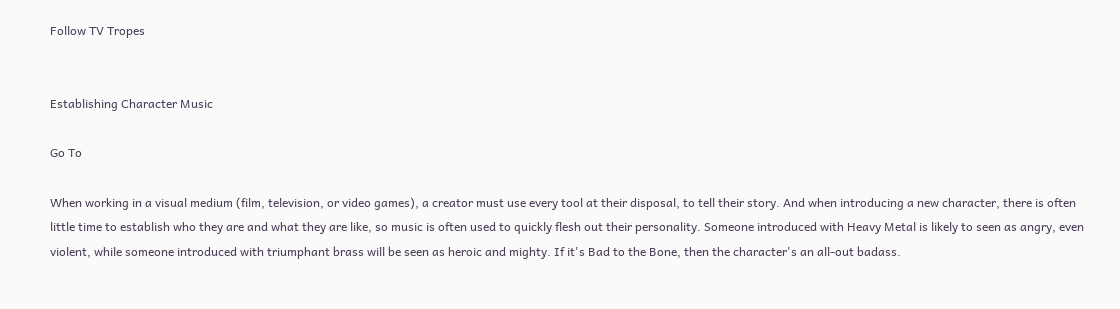Follow TV Tropes


Establishing Character Music

Go To

When working in a visual medium (film, television, or video games), a creator must use every tool at their disposal, to tell their story. And when introducing a new character, there is often little time to establish who they are and what they are like, so music is often used to quickly flesh out their personality. Someone introduced with Heavy Metal is likely to seen as angry, even violent, while someone introduced with triumphant brass will be seen as heroic and mighty. If it's Bad to the Bone, then the character's an all-out badass.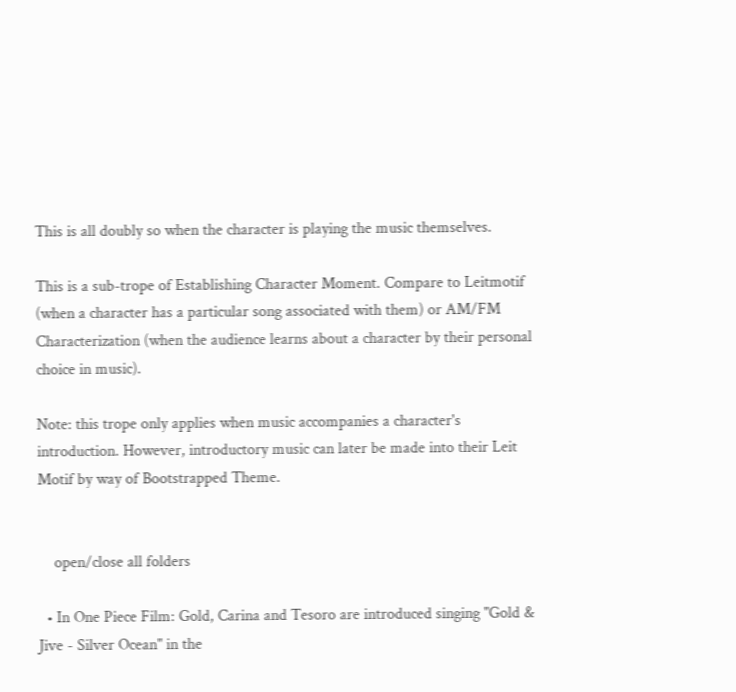This is all doubly so when the character is playing the music themselves.

This is a sub-trope of Establishing Character Moment. Compare to Leitmotif (when a character has a particular song associated with them) or AM/FM Characterization (when the audience learns about a character by their personal choice in music).

Note: this trope only applies when music accompanies a character's introduction. However, introductory music can later be made into their Leit Motif by way of Bootstrapped Theme.


    open/close all folders

  • In One Piece Film: Gold, Carina and Tesoro are introduced singing "Gold & Jive - Silver Ocean" in the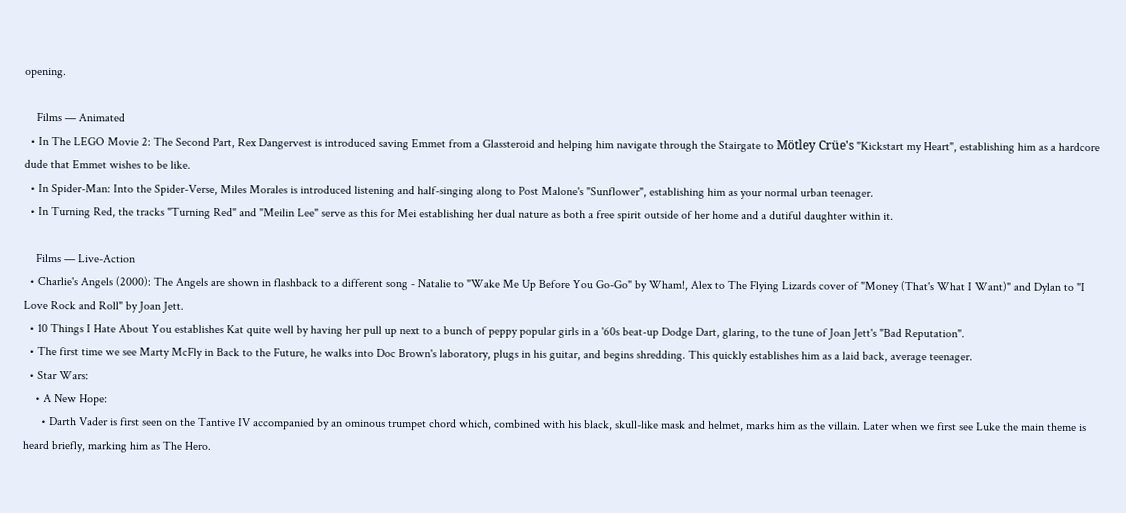opening.

    Films — Animated
  • In The LEGO Movie 2: The Second Part, Rex Dangervest is introduced saving Emmet from a Glassteroid and helping him navigate through the Stairgate to Mötley Crüe's "Kickstart my Heart", establishing him as a hardcore dude that Emmet wishes to be like.
  • In Spider-Man: Into the Spider-Verse, Miles Morales is introduced listening and half-singing along to Post Malone's "Sunflower", establishing him as your normal urban teenager.
  • In Turning Red, the tracks "Turning Red" and "Meilin Lee" serve as this for Mei establishing her dual nature as both a free spirit outside of her home and a dutiful daughter within it.

    Films — Live-Action
  • Charlie's Angels (2000): The Angels are shown in flashback to a different song - Natalie to "Wake Me Up Before You Go-Go" by Wham!, Alex to The Flying Lizards cover of "Money (That's What I Want)" and Dylan to "I Love Rock and Roll" by Joan Jett.
  • 10 Things I Hate About You establishes Kat quite well by having her pull up next to a bunch of peppy popular girls in a '60s beat-up Dodge Dart, glaring, to the tune of Joan Jett's "Bad Reputation".
  • The first time we see Marty McFly in Back to the Future, he walks into Doc Brown's laboratory, plugs in his guitar, and begins shredding. This quickly establishes him as a laid back, average teenager.
  • Star Wars:
    • A New Hope:
      • Darth Vader is first seen on the Tantive IV accompanied by an ominous trumpet chord which, combined with his black, skull-like mask and helmet, marks him as the villain. Later when we first see Luke the main theme is heard briefly, marking him as The Hero.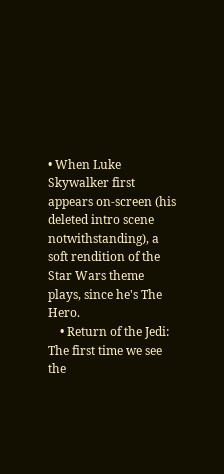• When Luke Skywalker first appears on-screen (his deleted intro scene notwithstanding), a soft rendition of the Star Wars theme plays, since he's The Hero.
    • Return of the Jedi: The first time we see the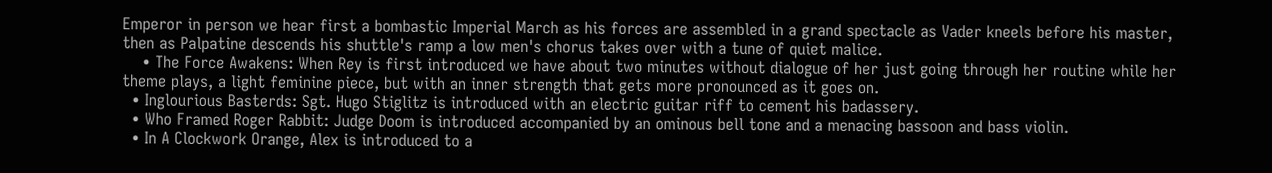Emperor in person we hear first a bombastic Imperial March as his forces are assembled in a grand spectacle as Vader kneels before his master, then as Palpatine descends his shuttle's ramp a low men's chorus takes over with a tune of quiet malice.
    • The Force Awakens: When Rey is first introduced we have about two minutes without dialogue of her just going through her routine while her theme plays, a light feminine piece, but with an inner strength that gets more pronounced as it goes on.
  • Inglourious Basterds: Sgt. Hugo Stiglitz is introduced with an electric guitar riff to cement his badassery.
  • Who Framed Roger Rabbit: Judge Doom is introduced accompanied by an ominous bell tone and a menacing bassoon and bass violin.
  • In A Clockwork Orange, Alex is introduced to a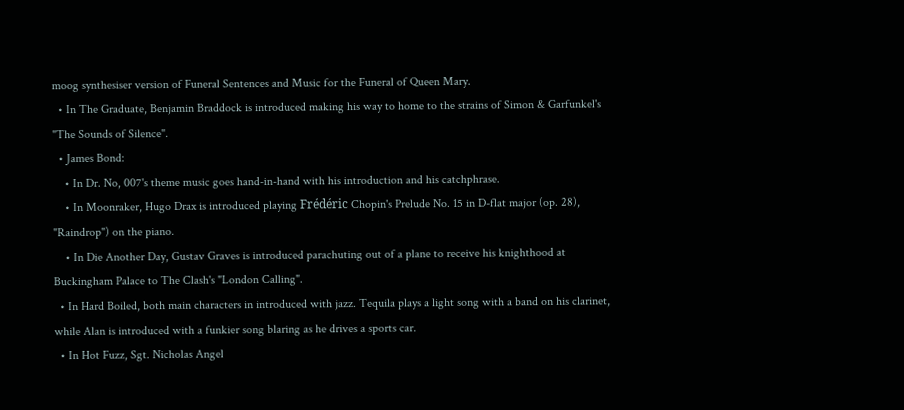moog synthesiser version of Funeral Sentences and Music for the Funeral of Queen Mary.
  • In The Graduate, Benjamin Braddock is introduced making his way to home to the strains of Simon & Garfunkel's "The Sounds of Silence".
  • James Bond:
    • In Dr. No, 007's theme music goes hand-in-hand with his introduction and his catchphrase.
    • In Moonraker, Hugo Drax is introduced playing Frédéric Chopin's Prelude No. 15 in D-flat major (op. 28), "Raindrop") on the piano.
    • In Die Another Day, Gustav Graves is introduced parachuting out of a plane to receive his knighthood at Buckingham Palace to The Clash's "London Calling".
  • In Hard Boiled, both main characters in introduced with jazz. Tequila plays a light song with a band on his clarinet, while Alan is introduced with a funkier song blaring as he drives a sports car.
  • In Hot Fuzz, Sgt. Nicholas Angel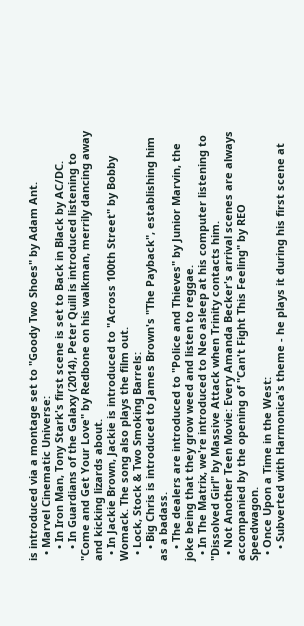is introduced via a montage set to "Goody Two Shoes" by Adam Ant.
  • Marvel Cinematic Universe:
    • In Iron Man, Tony Stark's first scene is set to Back in Black by AC/DC.
    • In Guardians of the Galaxy (2014), Peter Quill is introduced listening to "Come and Get Your Love" by Redbone on his walkman, merrily dancing away and kicking lizards about.
  • In Jackie Brown, Jackie is introduced to "Across 100th Street" by Bobby Womack. The song also plays the film out.
  • Lock, Stock & Two Smoking Barrels:
    • Big Chris is introduced to James Brown's "The Payback", establishing him as a badass.
    • The dealers are introduced to "Police and Thieves" by Junior Marvin, the joke being that they grow weed and listen to reggae.
  • In The Matrix, we're introduced to Neo asleep at his computer listening to "Dissolved Girl" by Massive Attack when Trinity contacts him.
  • Not Another Teen Movie: Every Amanda Becker's arrival scenes are always accompanied by the opening of "Can't Fight This Feeling" by REO Speedwagon.
  • Once Upon a Time in the West:
    • Subverted with Harmonica's theme - he plays it during his first scene at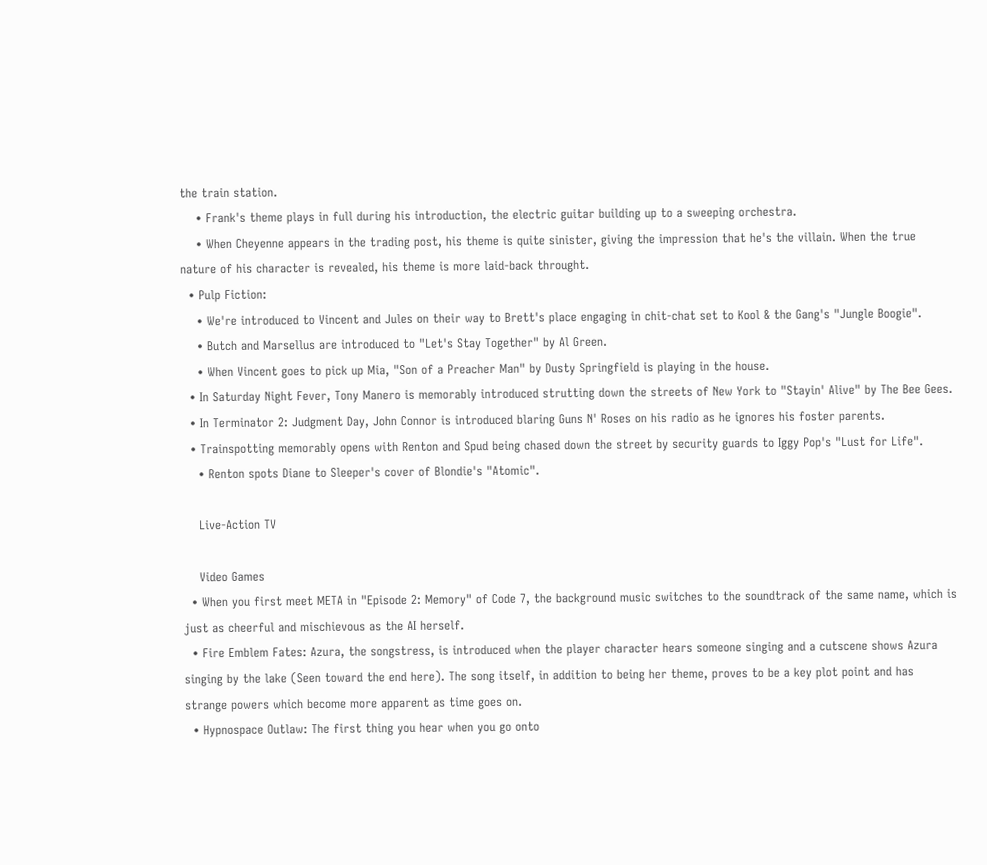the train station.
    • Frank's theme plays in full during his introduction, the electric guitar building up to a sweeping orchestra.
    • When Cheyenne appears in the trading post, his theme is quite sinister, giving the impression that he's the villain. When the true nature of his character is revealed, his theme is more laid-back throught.
  • Pulp Fiction:
    • We're introduced to Vincent and Jules on their way to Brett's place engaging in chit-chat set to Kool & the Gang's "Jungle Boogie".
    • Butch and Marsellus are introduced to "Let's Stay Together" by Al Green.
    • When Vincent goes to pick up Mia, "Son of a Preacher Man" by Dusty Springfield is playing in the house.
  • In Saturday Night Fever, Tony Manero is memorably introduced strutting down the streets of New York to "Stayin' Alive" by The Bee Gees.
  • In Terminator 2: Judgment Day, John Connor is introduced blaring Guns N' Roses on his radio as he ignores his foster parents.
  • Trainspotting memorably opens with Renton and Spud being chased down the street by security guards to Iggy Pop's "Lust for Life".
    • Renton spots Diane to Sleeper's cover of Blondie's "Atomic".

    Live-Action TV

    Video Games
  • When you first meet META in "Episode 2: Memory" of Code 7, the background music switches to the soundtrack of the same name, which is just as cheerful and mischievous as the AI herself.
  • Fire Emblem Fates: Azura, the songstress, is introduced when the player character hears someone singing and a cutscene shows Azura singing by the lake (Seen toward the end here). The song itself, in addition to being her theme, proves to be a key plot point and has strange powers which become more apparent as time goes on.
  • Hypnospace Outlaw: The first thing you hear when you go onto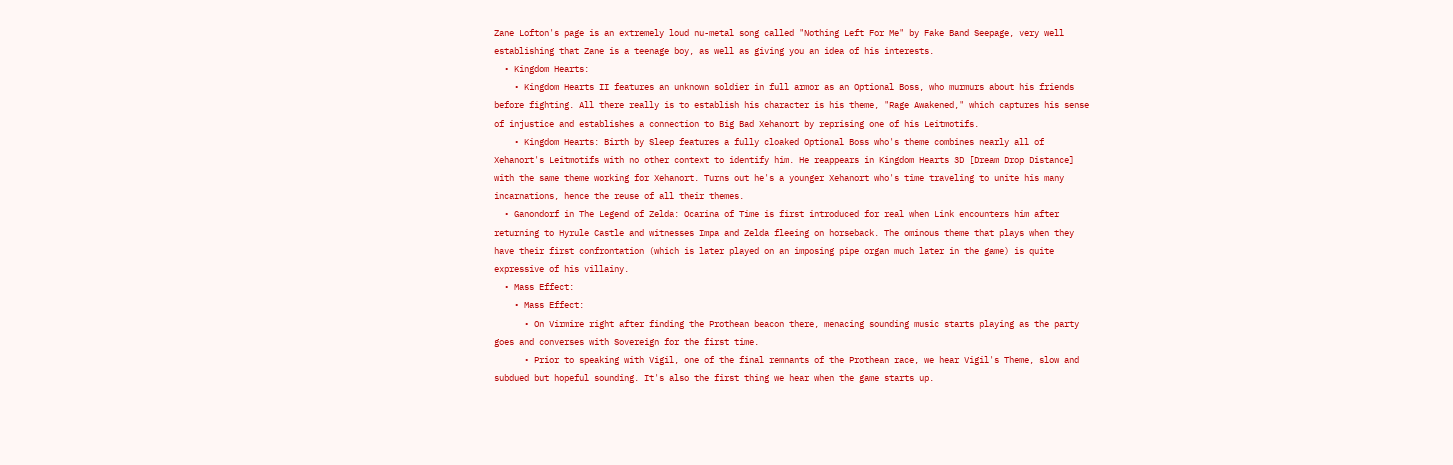Zane Lofton's page is an extremely loud nu-metal song called "Nothing Left For Me" by Fake Band Seepage, very well establishing that Zane is a teenage boy, as well as giving you an idea of his interests.
  • Kingdom Hearts:
    • Kingdom Hearts II features an unknown soldier in full armor as an Optional Boss, who murmurs about his friends before fighting. All there really is to establish his character is his theme, "Rage Awakened," which captures his sense of injustice and establishes a connection to Big Bad Xehanort by reprising one of his Leitmotifs.
    • Kingdom Hearts: Birth by Sleep features a fully cloaked Optional Boss who's theme combines nearly all of Xehanort's Leitmotifs with no other context to identify him. He reappears in Kingdom Hearts 3D [Dream Drop Distance] with the same theme working for Xehanort. Turns out he's a younger Xehanort who's time traveling to unite his many incarnations, hence the reuse of all their themes.
  • Ganondorf in The Legend of Zelda: Ocarina of Time is first introduced for real when Link encounters him after returning to Hyrule Castle and witnesses Impa and Zelda fleeing on horseback. The ominous theme that plays when they have their first confrontation (which is later played on an imposing pipe organ much later in the game) is quite expressive of his villainy.
  • Mass Effect:
    • Mass Effect:
      • On Virmire right after finding the Prothean beacon there, menacing sounding music starts playing as the party goes and converses with Sovereign for the first time.
      • Prior to speaking with Vigil, one of the final remnants of the Prothean race, we hear Vigil's Theme, slow and subdued but hopeful sounding. It's also the first thing we hear when the game starts up.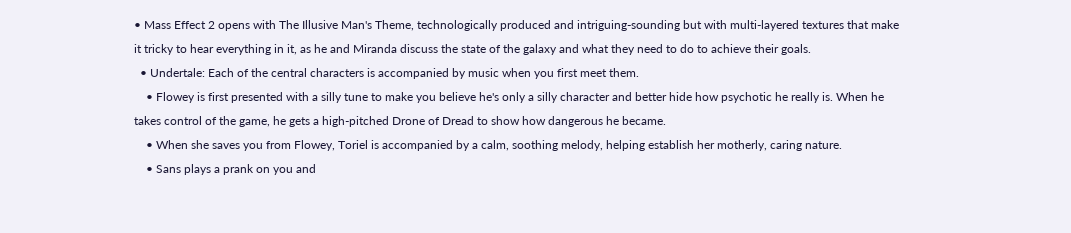• Mass Effect 2 opens with The Illusive Man's Theme, technologically produced and intriguing-sounding but with multi-layered textures that make it tricky to hear everything in it, as he and Miranda discuss the state of the galaxy and what they need to do to achieve their goals.
  • Undertale: Each of the central characters is accompanied by music when you first meet them.
    • Flowey is first presented with a silly tune to make you believe he's only a silly character and better hide how psychotic he really is. When he takes control of the game, he gets a high-pitched Drone of Dread to show how dangerous he became.
    • When she saves you from Flowey, Toriel is accompanied by a calm, soothing melody, helping establish her motherly, caring nature.
    • Sans plays a prank on you and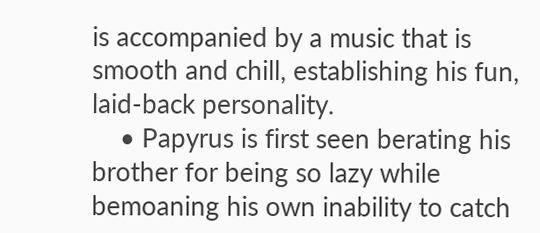is accompanied by a music that is smooth and chill, establishing his fun, laid-back personality.
    • Papyrus is first seen berating his brother for being so lazy while bemoaning his own inability to catch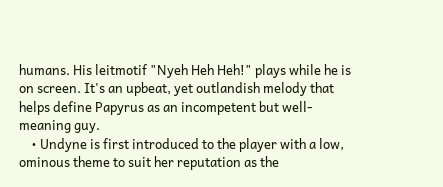humans. His leitmotif "Nyeh Heh Heh!" plays while he is on screen. It's an upbeat, yet outlandish melody that helps define Papyrus as an incompetent but well-meaning guy.
    • Undyne is first introduced to the player with a low, ominous theme to suit her reputation as the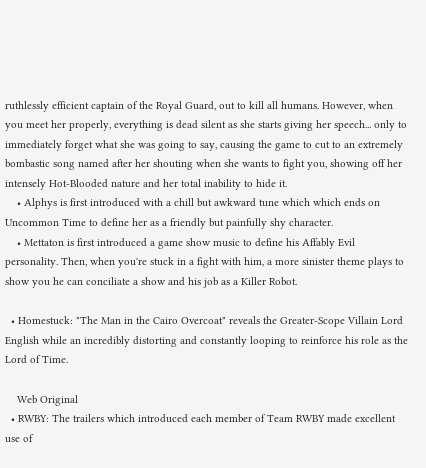ruthlessly efficient captain of the Royal Guard, out to kill all humans. However, when you meet her properly, everything is dead silent as she starts giving her speech... only to immediately forget what she was going to say, causing the game to cut to an extremely bombastic song named after her shouting when she wants to fight you, showing off her intensely Hot-Blooded nature and her total inability to hide it.
    • Alphys is first introduced with a chill but awkward tune which which ends on Uncommon Time to define her as a friendly but painfully shy character.
    • Mettaton is first introduced a game show music to define his Affably Evil personality. Then, when you're stuck in a fight with him, a more sinister theme plays to show you he can conciliate a show and his job as a Killer Robot.

  • Homestuck: "The Man in the Cairo Overcoat" reveals the Greater-Scope Villain Lord English while an incredibly distorting and constantly looping to reinforce his role as the Lord of Time.

    Web Original
  • RWBY: The trailers which introduced each member of Team RWBY made excellent use of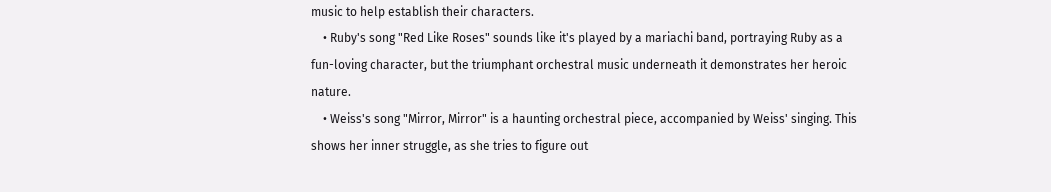music to help establish their characters.
    • Ruby's song "Red Like Roses" sounds like it's played by a mariachi band, portraying Ruby as a fun-loving character, but the triumphant orchestral music underneath it demonstrates her heroic nature.
    • Weiss's song "Mirror, Mirror" is a haunting orchestral piece, accompanied by Weiss' singing. This shows her inner struggle, as she tries to figure out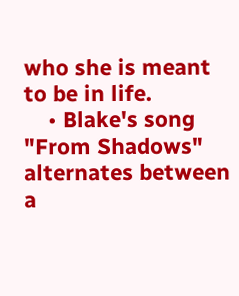who she is meant to be in life.
    • Blake's song "From Shadows" alternates between a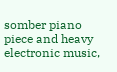somber piano piece and heavy electronic music,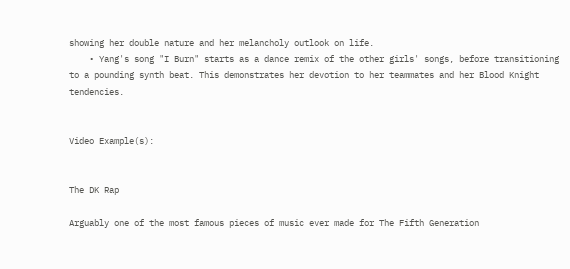showing her double nature and her melancholy outlook on life.
    • Yang's song "I Burn" starts as a dance remix of the other girls' songs, before transitioning to a pounding synth beat. This demonstrates her devotion to her teammates and her Blood Knight tendencies.


Video Example(s):


The DK Rap

Arguably one of the most famous pieces of music ever made for The Fifth Generation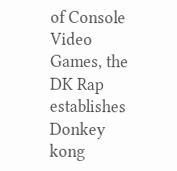of Console Video Games, the DK Rap establishes Donkey kong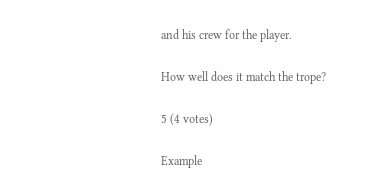and his crew for the player.

How well does it match the trope?

5 (4 votes)

Example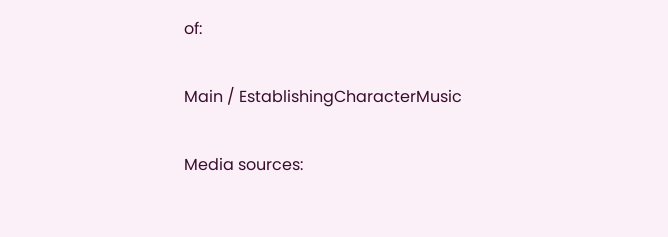of:

Main / EstablishingCharacterMusic

Media sources: